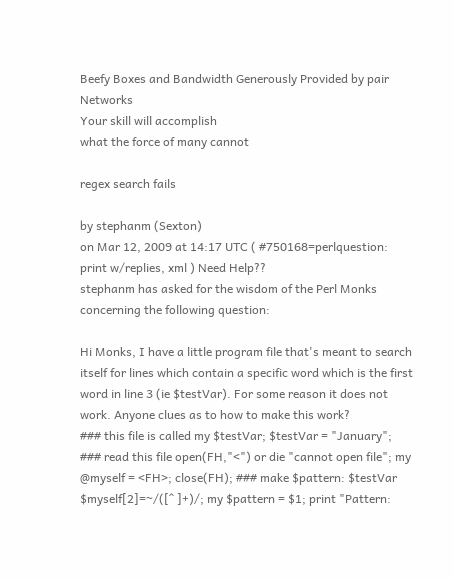Beefy Boxes and Bandwidth Generously Provided by pair Networks
Your skill will accomplish
what the force of many cannot

regex search fails

by stephanm (Sexton)
on Mar 12, 2009 at 14:17 UTC ( #750168=perlquestion: print w/replies, xml ) Need Help??
stephanm has asked for the wisdom of the Perl Monks concerning the following question:

Hi Monks, I have a little program file that's meant to search itself for lines which contain a specific word which is the first word in line 3 (ie $testVar). For some reason it does not work. Anyone clues as to how to make this work?
### this file is called my $testVar; $testVar = "January"; ### read this file open(FH,"<") or die "cannot open file"; my @myself = <FH>; close(FH); ### make $pattern: $testVar $myself[2]=~/([^ ]+)/; my $pattern = $1; print "Pattern: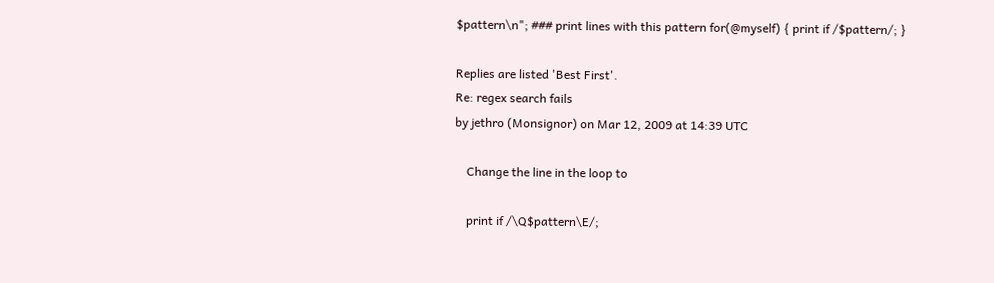$pattern\n"; ### print lines with this pattern for(@myself) { print if /$pattern/; }

Replies are listed 'Best First'.
Re: regex search fails
by jethro (Monsignor) on Mar 12, 2009 at 14:39 UTC

    Change the line in the loop to

    print if /\Q$pattern\E/;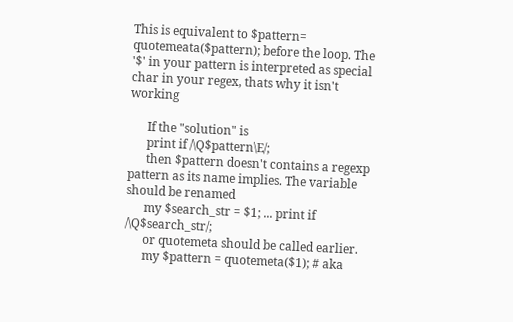This is equivalent to $pattern= quotemeata($pattern); before the loop. The '$' in your pattern is interpreted as special char in your regex, thats why it isn't working

      If the "solution" is
      print if /\Q$pattern\E/;
      then $pattern doesn't contains a regexp pattern as its name implies. The variable should be renamed
      my $search_str = $1; ... print if /\Q$search_str/;
      or quotemeta should be called earlier.
      my $pattern = quotemeta($1); # aka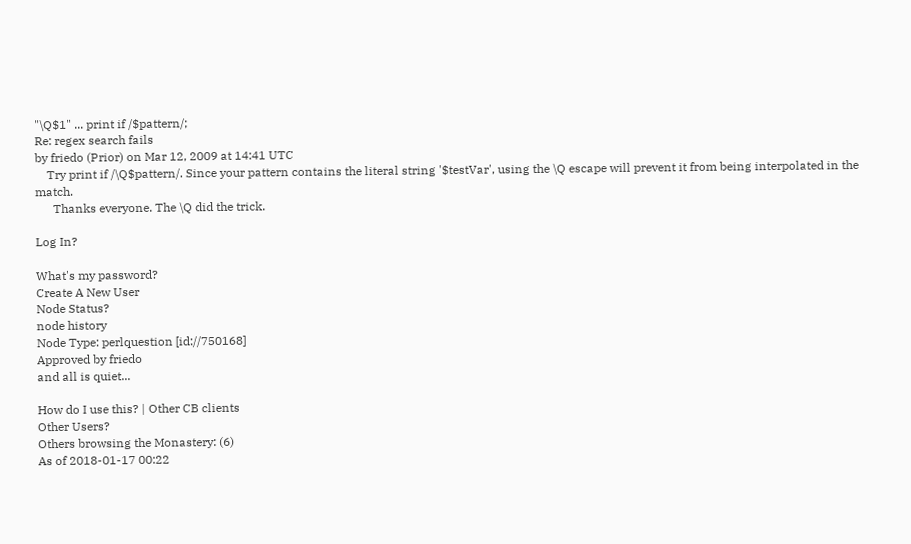"\Q$1" ... print if /$pattern/;
Re: regex search fails
by friedo (Prior) on Mar 12, 2009 at 14:41 UTC
    Try print if /\Q$pattern/. Since your pattern contains the literal string '$testVar', using the \Q escape will prevent it from being interpolated in the match.
      Thanks everyone. The \Q did the trick.

Log In?

What's my password?
Create A New User
Node Status?
node history
Node Type: perlquestion [id://750168]
Approved by friedo
and all is quiet...

How do I use this? | Other CB clients
Other Users?
Others browsing the Monastery: (6)
As of 2018-01-17 00:22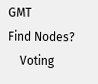GMT
Find Nodes?
    Voting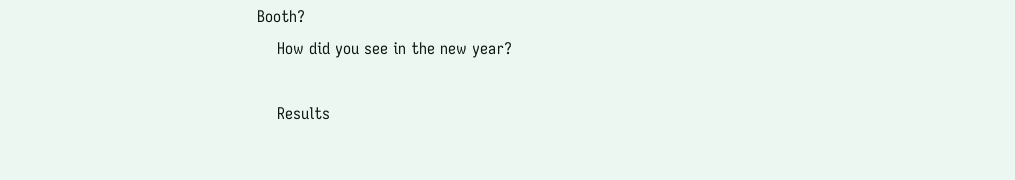Booth?
    How did you see in the new year?

    Results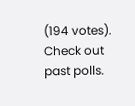(194 votes). Check out past polls.